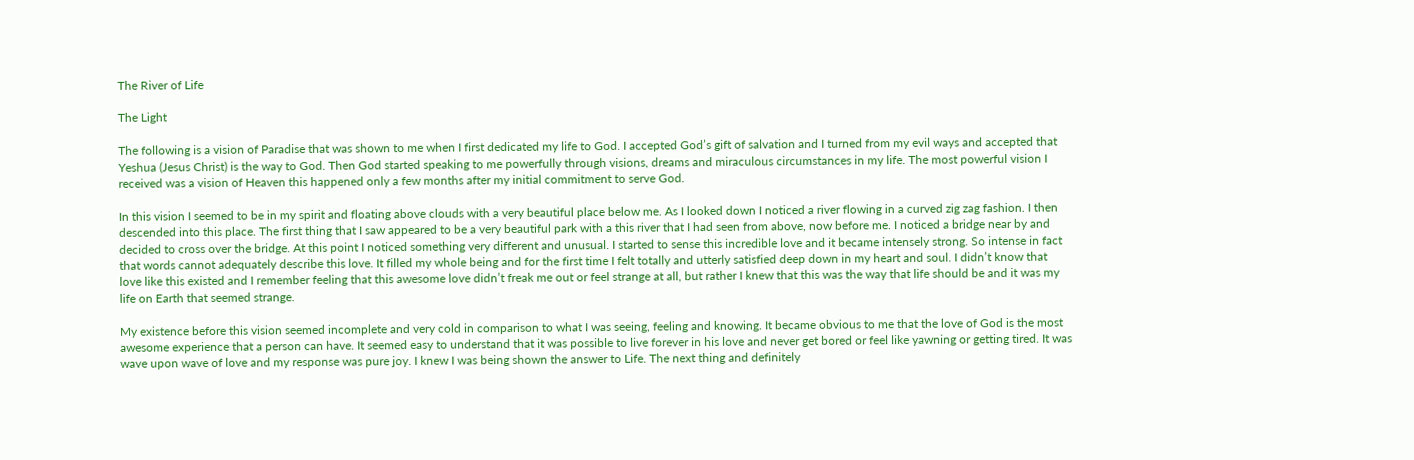The River of Life

The Light

The following is a vision of Paradise that was shown to me when I first dedicated my life to God. I accepted God’s gift of salvation and I turned from my evil ways and accepted that Yeshua (Jesus Christ) is the way to God. Then God started speaking to me powerfully through visions, dreams and miraculous circumstances in my life. The most powerful vision I received was a vision of Heaven this happened only a few months after my initial commitment to serve God.

In this vision I seemed to be in my spirit and floating above clouds with a very beautiful place below me. As I looked down I noticed a river flowing in a curved zig zag fashion. I then descended into this place. The first thing that I saw appeared to be a very beautiful park with a this river that I had seen from above, now before me. I noticed a bridge near by and decided to cross over the bridge. At this point I noticed something very different and unusual. I started to sense this incredible love and it became intensely strong. So intense in fact that words cannot adequately describe this love. It filled my whole being and for the first time I felt totally and utterly satisfied deep down in my heart and soul. I didn’t know that love like this existed and I remember feeling that this awesome love didn’t freak me out or feel strange at all, but rather I knew that this was the way that life should be and it was my life on Earth that seemed strange.

My existence before this vision seemed incomplete and very cold in comparison to what I was seeing, feeling and knowing. It became obvious to me that the love of God is the most awesome experience that a person can have. It seemed easy to understand that it was possible to live forever in his love and never get bored or feel like yawning or getting tired. It was wave upon wave of love and my response was pure joy. I knew I was being shown the answer to Life. The next thing and definitely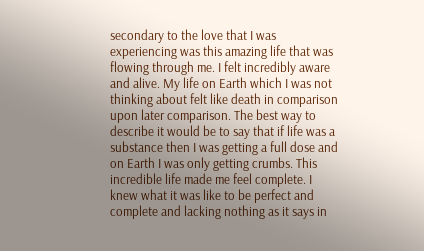secondary to the love that I was experiencing was this amazing life that was flowing through me. I felt incredibly aware and alive. My life on Earth which I was not thinking about felt like death in comparison upon later comparison. The best way to describe it would be to say that if life was a substance then I was getting a full dose and on Earth I was only getting crumbs. This incredible life made me feel complete. I knew what it was like to be perfect and complete and lacking nothing as it says in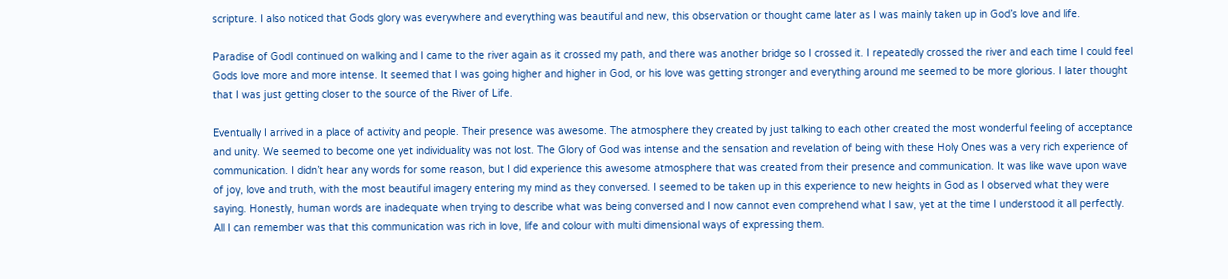scripture. I also noticed that Gods glory was everywhere and everything was beautiful and new, this observation or thought came later as I was mainly taken up in God’s love and life.

Paradise of GodI continued on walking and I came to the river again as it crossed my path, and there was another bridge so I crossed it. I repeatedly crossed the river and each time I could feel Gods love more and more intense. It seemed that I was going higher and higher in God, or his love was getting stronger and everything around me seemed to be more glorious. I later thought that I was just getting closer to the source of the River of Life.

Eventually I arrived in a place of activity and people. Their presence was awesome. The atmosphere they created by just talking to each other created the most wonderful feeling of acceptance and unity. We seemed to become one yet individuality was not lost. The Glory of God was intense and the sensation and revelation of being with these Holy Ones was a very rich experience of communication. I didn’t hear any words for some reason, but I did experience this awesome atmosphere that was created from their presence and communication. It was like wave upon wave of joy, love and truth, with the most beautiful imagery entering my mind as they conversed. I seemed to be taken up in this experience to new heights in God as I observed what they were saying. Honestly, human words are inadequate when trying to describe what was being conversed and I now cannot even comprehend what I saw, yet at the time I understood it all perfectly. All I can remember was that this communication was rich in love, life and colour with multi dimensional ways of expressing them.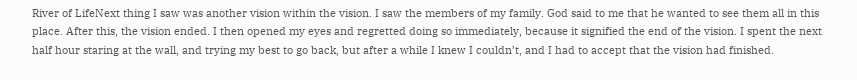River of LifeNext thing I saw was another vision within the vision. I saw the members of my family. God said to me that he wanted to see them all in this place. After this, the vision ended. I then opened my eyes and regretted doing so immediately, because it signified the end of the vision. I spent the next half hour staring at the wall, and trying my best to go back, but after a while I knew I couldn’t, and I had to accept that the vision had finished.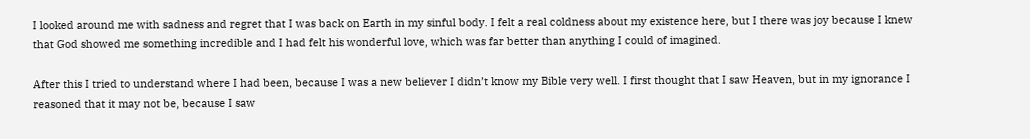I looked around me with sadness and regret that I was back on Earth in my sinful body. I felt a real coldness about my existence here, but I there was joy because I knew that God showed me something incredible and I had felt his wonderful love, which was far better than anything I could of imagined.

After this I tried to understand where I had been, because I was a new believer I didn’t know my Bible very well. I first thought that I saw Heaven, but in my ignorance I reasoned that it may not be, because I saw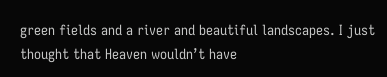green fields and a river and beautiful landscapes. I just thought that Heaven wouldn’t have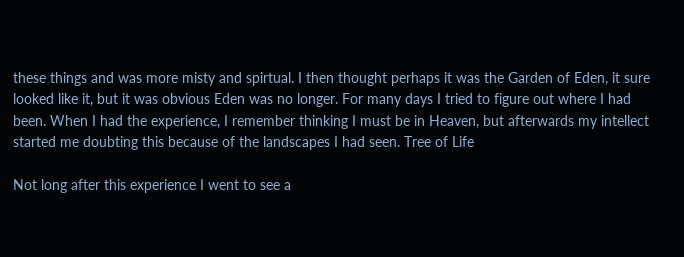these things and was more misty and spirtual. I then thought perhaps it was the Garden of Eden, it sure looked like it, but it was obvious Eden was no longer. For many days I tried to figure out where I had been. When I had the experience, I remember thinking I must be in Heaven, but afterwards my intellect started me doubting this because of the landscapes I had seen. Tree of Life

Not long after this experience I went to see a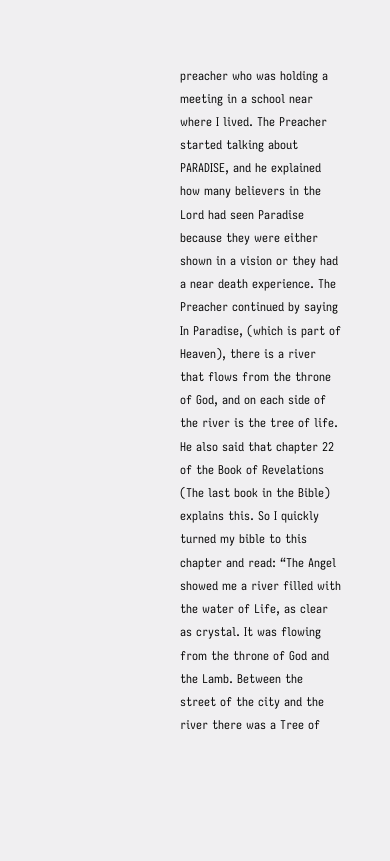preacher who was holding a meeting in a school near where I lived. The Preacher started talking about PARADISE, and he explained how many believers in the Lord had seen Paradise because they were either shown in a vision or they had a near death experience. The Preacher continued by saying In Paradise, (which is part of Heaven), there is a river that flows from the throne of God, and on each side of the river is the tree of life. He also said that chapter 22 of the Book of Revelations (The last book in the Bible) explains this. So I quickly turned my bible to this chapter and read: “The Angel showed me a river filled with the water of Life, as clear as crystal. It was flowing from the throne of God and the Lamb. Between the street of the city and the river there was a Tree of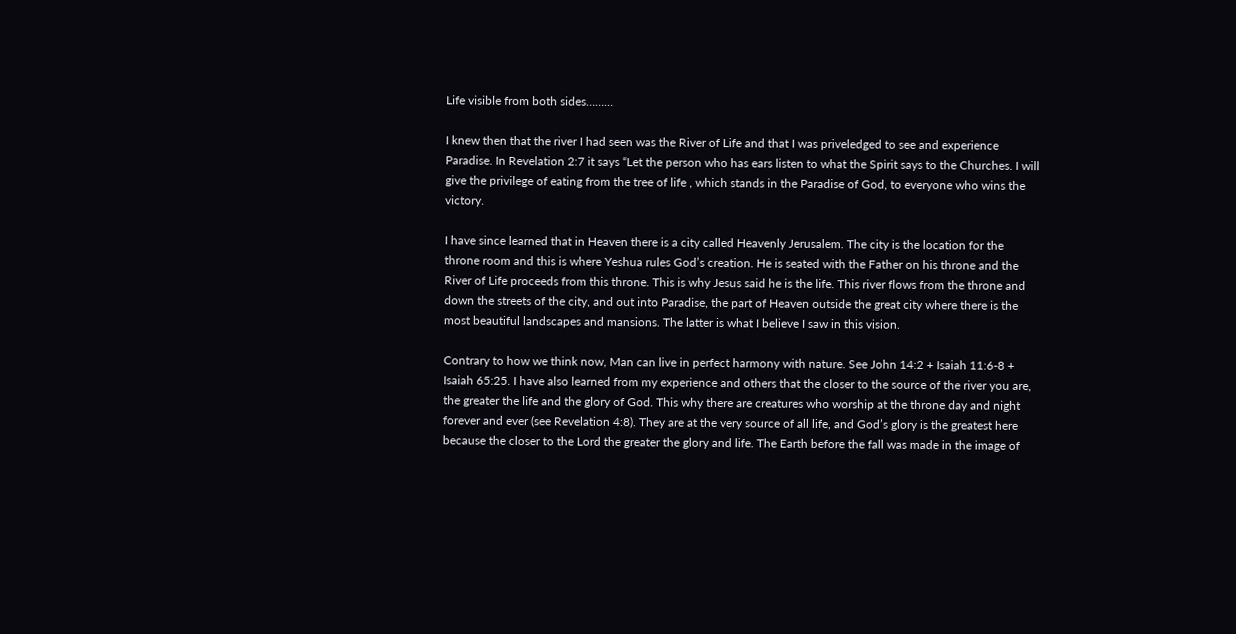Life visible from both sides………

I knew then that the river I had seen was the River of Life and that I was priveledged to see and experience Paradise. In Revelation 2:7 it says “Let the person who has ears listen to what the Spirit says to the Churches. I will give the privilege of eating from the tree of life , which stands in the Paradise of God, to everyone who wins the victory.

I have since learned that in Heaven there is a city called Heavenly Jerusalem. The city is the location for the throne room and this is where Yeshua rules God’s creation. He is seated with the Father on his throne and the River of Life proceeds from this throne. This is why Jesus said he is the life. This river flows from the throne and down the streets of the city, and out into Paradise, the part of Heaven outside the great city where there is the most beautiful landscapes and mansions. The latter is what I believe I saw in this vision.

Contrary to how we think now, Man can live in perfect harmony with nature. See John 14:2 + Isaiah 11:6-8 + Isaiah 65:25. I have also learned from my experience and others that the closer to the source of the river you are, the greater the life and the glory of God. This why there are creatures who worship at the throne day and night forever and ever (see Revelation 4:8). They are at the very source of all life, and God’s glory is the greatest here because the closer to the Lord the greater the glory and life. The Earth before the fall was made in the image of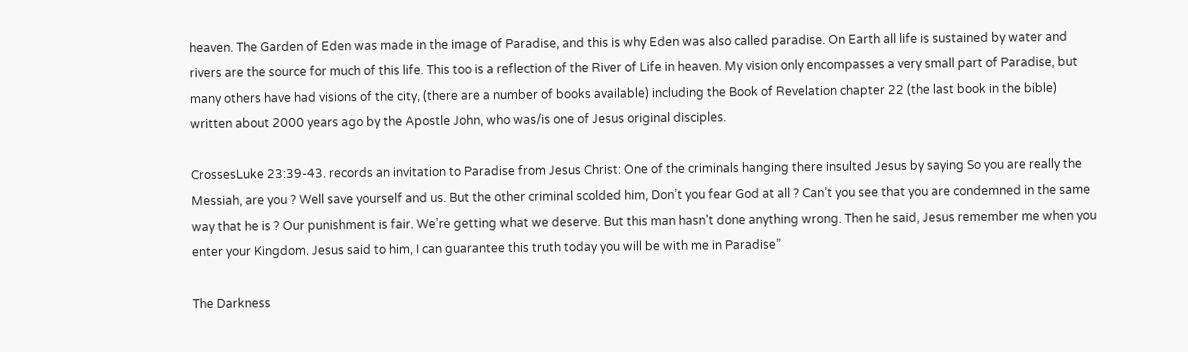heaven. The Garden of Eden was made in the image of Paradise, and this is why Eden was also called paradise. On Earth all life is sustained by water and rivers are the source for much of this life. This too is a reflection of the River of Life in heaven. My vision only encompasses a very small part of Paradise, but many others have had visions of the city, (there are a number of books available) including the Book of Revelation chapter 22 (the last book in the bible) written about 2000 years ago by the Apostle John, who was/is one of Jesus original disciples.

CrossesLuke 23:39-43. records an invitation to Paradise from Jesus Christ: One of the criminals hanging there insulted Jesus by saying So you are really the Messiah, are you ? Well save yourself and us. But the other criminal scolded him, Don’t you fear God at all ? Can’t you see that you are condemned in the same way that he is ? Our punishment is fair. We’re getting what we deserve. But this man hasn’t done anything wrong. Then he said, Jesus remember me when you enter your Kingdom. Jesus said to him, I can guarantee this truth today you will be with me in Paradise”

The Darkness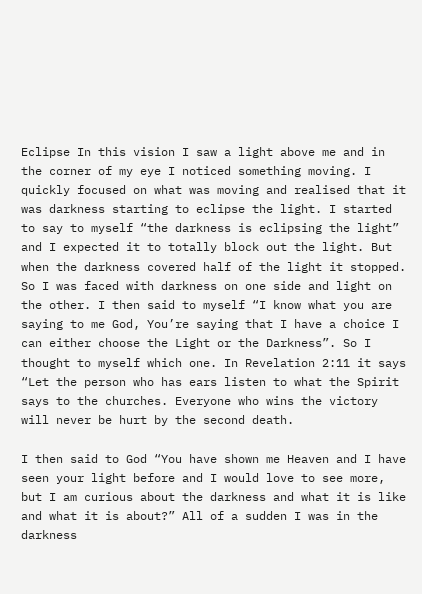Eclipse In this vision I saw a light above me and in the corner of my eye I noticed something moving. I quickly focused on what was moving and realised that it was darkness starting to eclipse the light. I started to say to myself “the darkness is eclipsing the light” and I expected it to totally block out the light. But when the darkness covered half of the light it stopped. So I was faced with darkness on one side and light on the other. I then said to myself “I know what you are saying to me God, You’re saying that I have a choice I can either choose the Light or the Darkness”. So I thought to myself which one. In Revelation 2:11 it says “Let the person who has ears listen to what the Spirit says to the churches. Everyone who wins the victory will never be hurt by the second death.

I then said to God “You have shown me Heaven and I have seen your light before and I would love to see more, but I am curious about the darkness and what it is like and what it is about?” All of a sudden I was in the darkness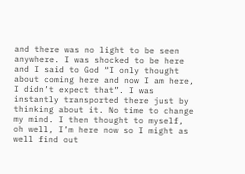and there was no light to be seen anywhere. I was shocked to be here and I said to God “I only thought about coming here and now I am here, I didn’t expect that”. I was instantly transported there just by thinking about it. No time to change my mind. I then thought to myself, oh well, I’m here now so I might as well find out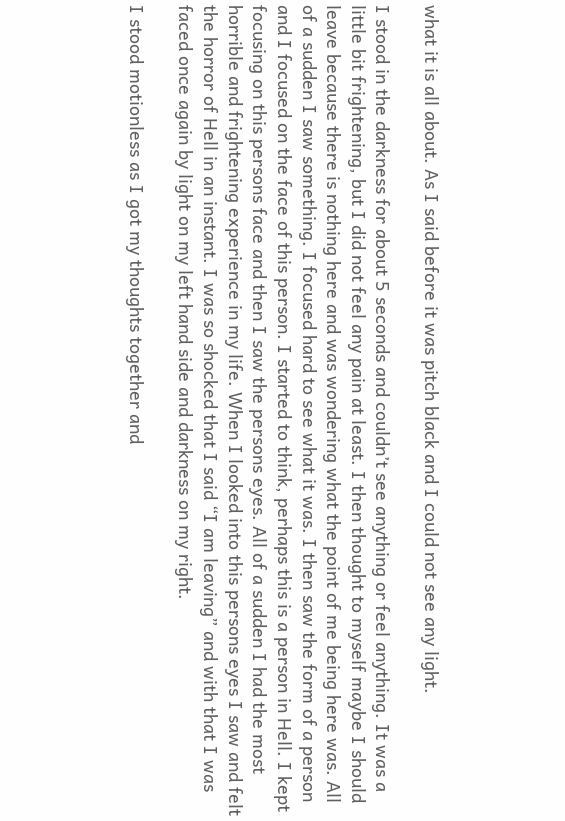what it is all about. As I said before it was pitch black and I could not see any light.

I stood in the darkness for about 5 seconds and couldn’t see anything or feel anything. It was a little bit frightening, but I did not feel any pain at least. I then thought to myself maybe I should leave because there is nothing here and was wondering what the point of me being here was. All of a sudden I saw something. I focused hard to see what it was. I then saw the form of a person and I focused on the face of this person. I started to think, perhaps this is a person in Hell. I kept focusing on this persons face and then I saw the persons eyes. All of a sudden I had the most horrible and frightening experience in my life. When I looked into this persons eyes I saw and felt the horror of Hell in an instant. I was so shocked that I said “I am leaving” and with that I was faced once again by light on my left hand side and darkness on my right.

I stood motionless as I got my thoughts together and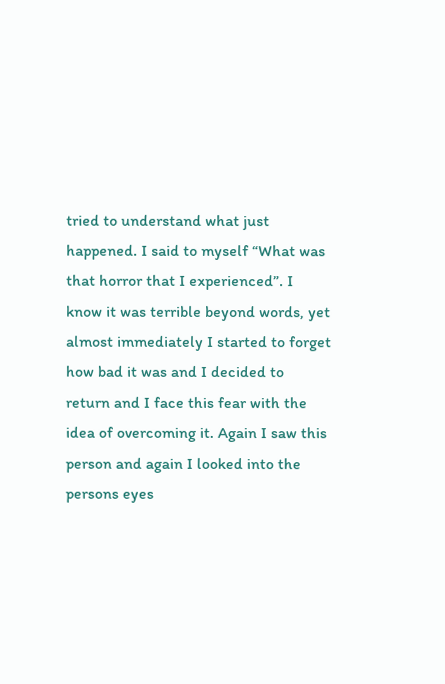tried to understand what just happened. I said to myself “What was that horror that I experienced”. I know it was terrible beyond words, yet almost immediately I started to forget how bad it was and I decided to return and I face this fear with the idea of overcoming it. Again I saw this person and again I looked into the persons eyes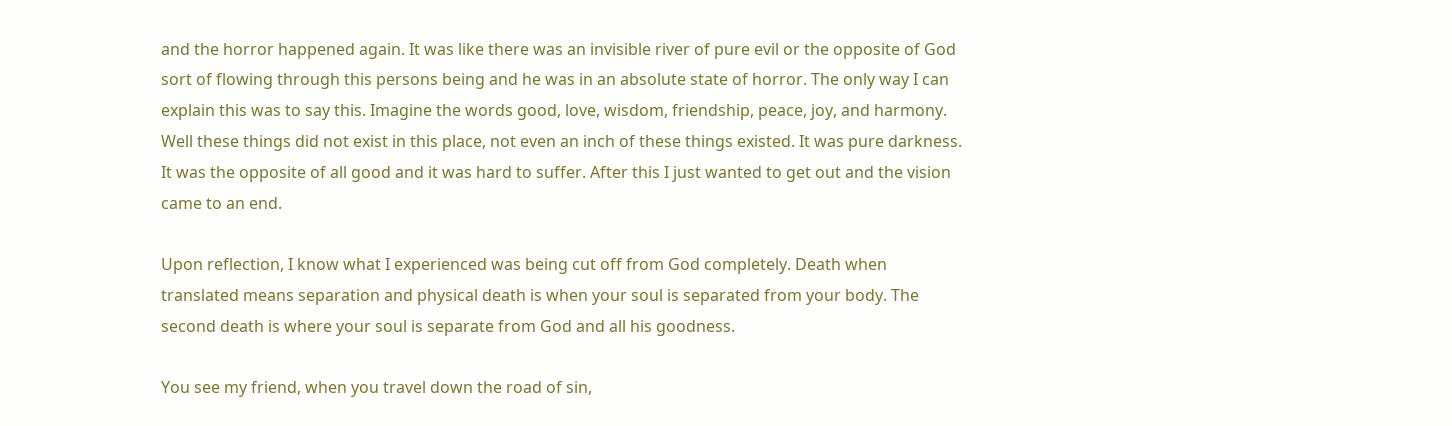and the horror happened again. It was like there was an invisible river of pure evil or the opposite of God sort of flowing through this persons being and he was in an absolute state of horror. The only way I can explain this was to say this. Imagine the words good, love, wisdom, friendship, peace, joy, and harmony. Well these things did not exist in this place, not even an inch of these things existed. It was pure darkness. It was the opposite of all good and it was hard to suffer. After this I just wanted to get out and the vision came to an end.

Upon reflection, I know what I experienced was being cut off from God completely. Death when translated means separation and physical death is when your soul is separated from your body. The second death is where your soul is separate from God and all his goodness.

You see my friend, when you travel down the road of sin,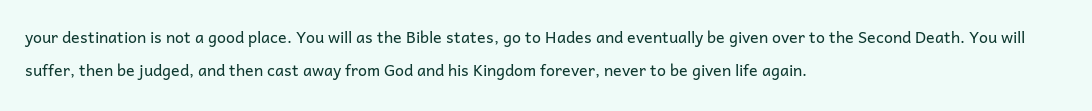your destination is not a good place. You will as the Bible states, go to Hades and eventually be given over to the Second Death. You will suffer, then be judged, and then cast away from God and his Kingdom forever, never to be given life again.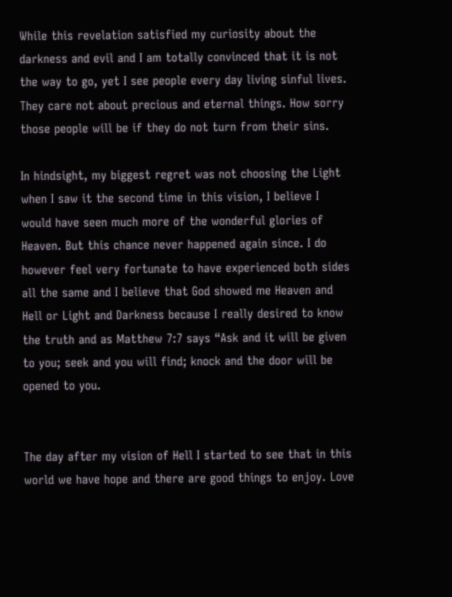While this revelation satisfied my curiosity about the darkness and evil and I am totally convinced that it is not the way to go, yet I see people every day living sinful lives. They care not about precious and eternal things. How sorry those people will be if they do not turn from their sins.

In hindsight, my biggest regret was not choosing the Light when I saw it the second time in this vision, I believe I would have seen much more of the wonderful glories of Heaven. But this chance never happened again since. I do however feel very fortunate to have experienced both sides all the same and I believe that God showed me Heaven and Hell or Light and Darkness because I really desired to know the truth and as Matthew 7:7 says “Ask and it will be given to you; seek and you will find; knock and the door will be opened to you.


The day after my vision of Hell I started to see that in this world we have hope and there are good things to enjoy. Love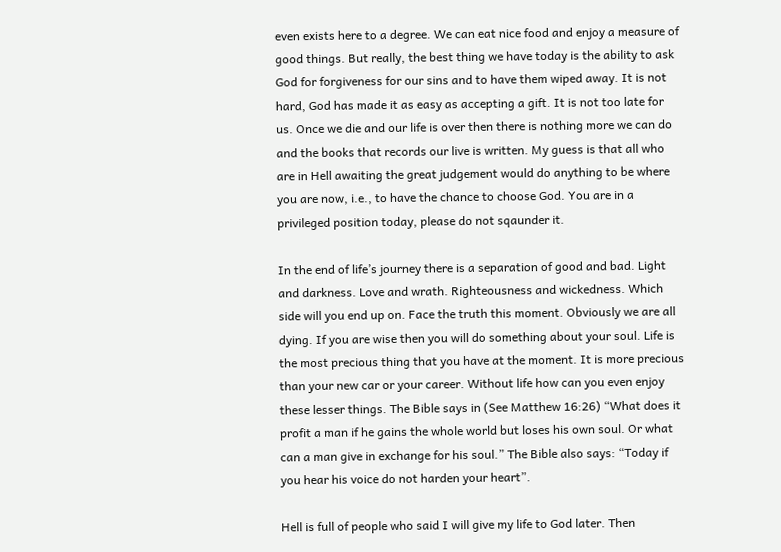even exists here to a degree. We can eat nice food and enjoy a measure of good things. But really, the best thing we have today is the ability to ask God for forgiveness for our sins and to have them wiped away. It is not hard, God has made it as easy as accepting a gift. It is not too late for us. Once we die and our life is over then there is nothing more we can do and the books that records our live is written. My guess is that all who are in Hell awaiting the great judgement would do anything to be where you are now, i.e., to have the chance to choose God. You are in a privileged position today, please do not sqaunder it.

In the end of life’s journey there is a separation of good and bad. Light and darkness. Love and wrath. Righteousness and wickedness. Which side will you end up on. Face the truth this moment. Obviously we are all dying. If you are wise then you will do something about your soul. Life is the most precious thing that you have at the moment. It is more precious than your new car or your career. Without life how can you even enjoy these lesser things. The Bible says in (See Matthew 16:26) “What does it profit a man if he gains the whole world but loses his own soul. Or what can a man give in exchange for his soul.” The Bible also says: “Today if you hear his voice do not harden your heart”.

Hell is full of people who said I will give my life to God later. Then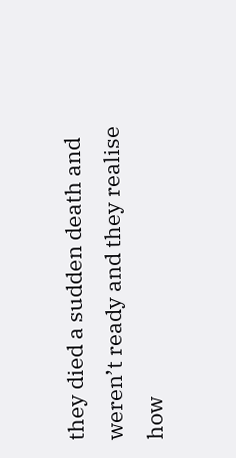they died a sudden death and weren’t ready and they realise how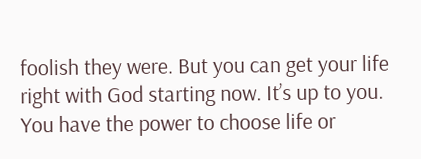foolish they were. But you can get your life right with God starting now. It’s up to you. You have the power to choose life or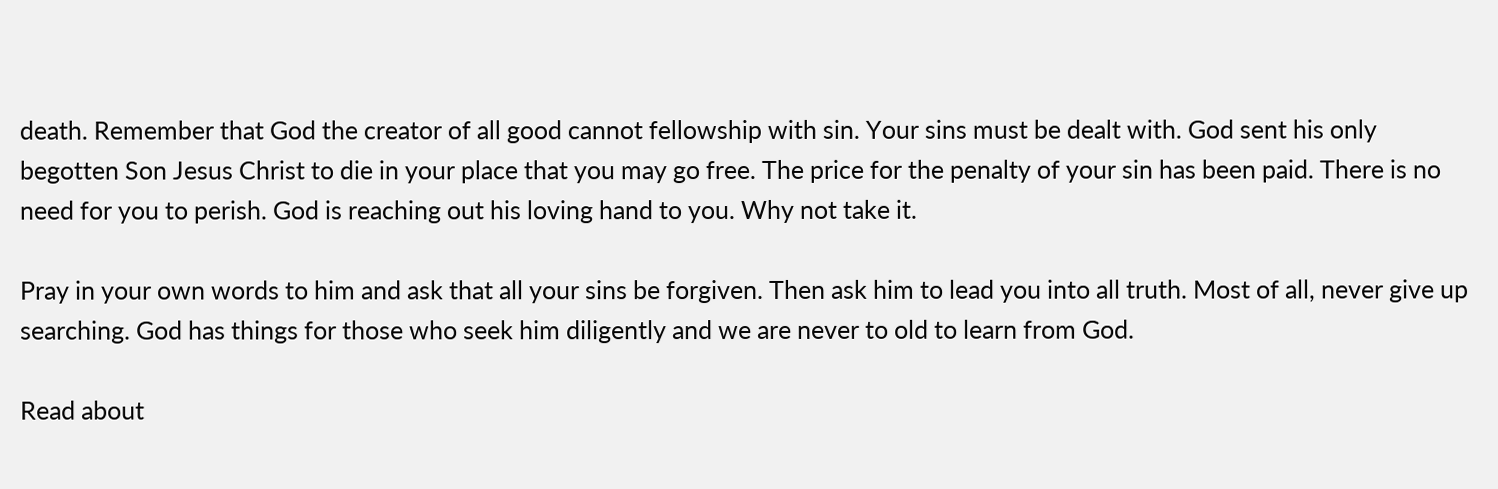death. Remember that God the creator of all good cannot fellowship with sin. Your sins must be dealt with. God sent his only begotten Son Jesus Christ to die in your place that you may go free. The price for the penalty of your sin has been paid. There is no need for you to perish. God is reaching out his loving hand to you. Why not take it.

Pray in your own words to him and ask that all your sins be forgiven. Then ask him to lead you into all truth. Most of all, never give up searching. God has things for those who seek him diligently and we are never to old to learn from God.

Read about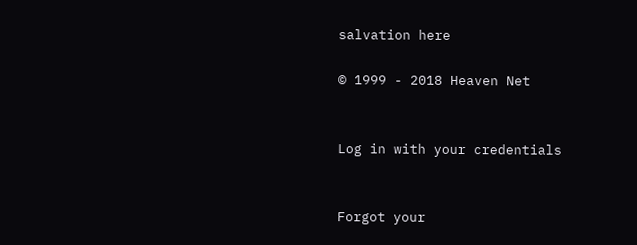salvation here

© 1999 - 2018 Heaven Net


Log in with your credentials


Forgot your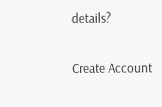details?


Create Account